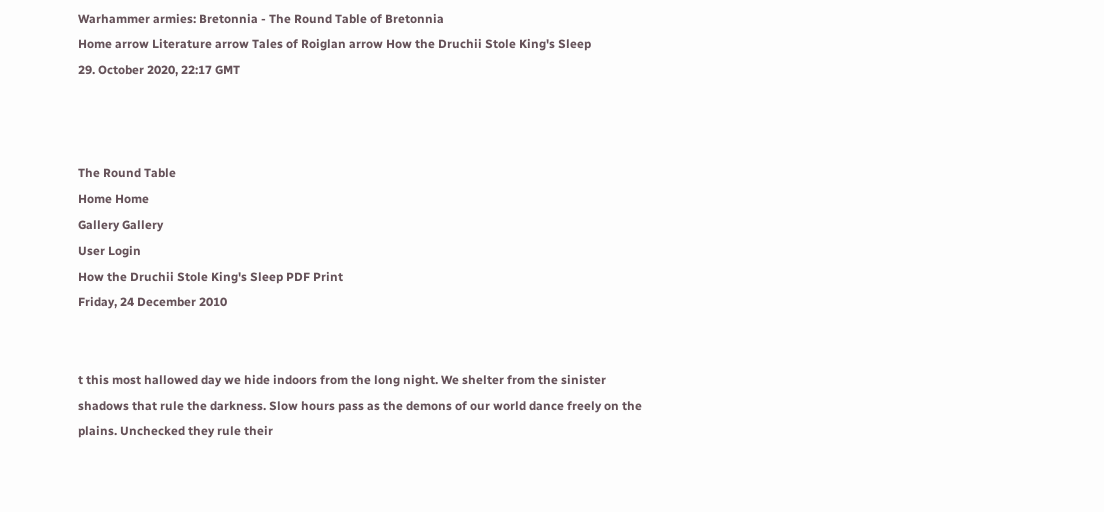Warhammer armies: Bretonnia - The Round Table of Bretonnia
Home arrow Literature arrow Tales of Roiglan arrow How the Druchii Stole King's Sleep
29. October 2020, 22:17 GMT



The Round Table
Home Home
Gallery Gallery
User Login
How the Druchii Stole King's Sleep PDF Print
Friday, 24 December 2010


t this most hallowed day we hide indoors from the long night. We shelter from the sinister shadows that rule the darkness. Slow hours pass as the demons of our world dance freely on the plains. Unchecked they rule their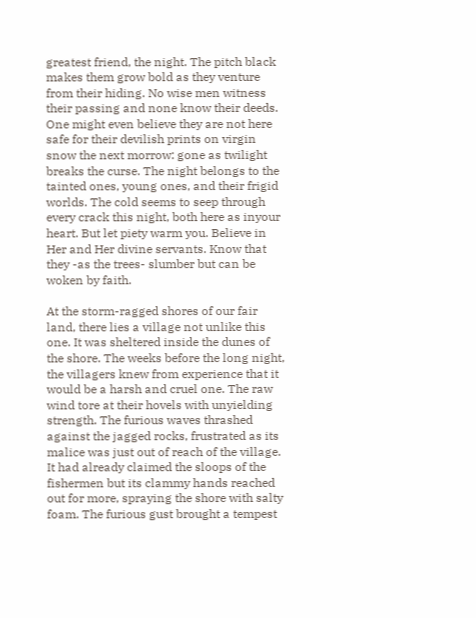greatest friend, the night. The pitch black makes them grow bold as they venture from their hiding. No wise men witness their passing and none know their deeds. One might even believe they are not here safe for their devilish prints on virgin snow the next morrow: gone as twilight breaks the curse. The night belongs to the tainted ones, young ones, and their frigid worlds. The cold seems to seep through every crack this night, both here as inyour heart. But let piety warm you. Believe in Her and Her divine servants. Know that they -as the trees- slumber but can be woken by faith.

At the storm-ragged shores of our fair land, there lies a village not unlike this one. It was sheltered inside the dunes of the shore. The weeks before the long night, the villagers knew from experience that it would be a harsh and cruel one. The raw wind tore at their hovels with unyielding strength. The furious waves thrashed against the jagged rocks, frustrated as its malice was just out of reach of the village. It had already claimed the sloops of the fishermen but its clammy hands reached out for more, spraying the shore with salty foam. The furious gust brought a tempest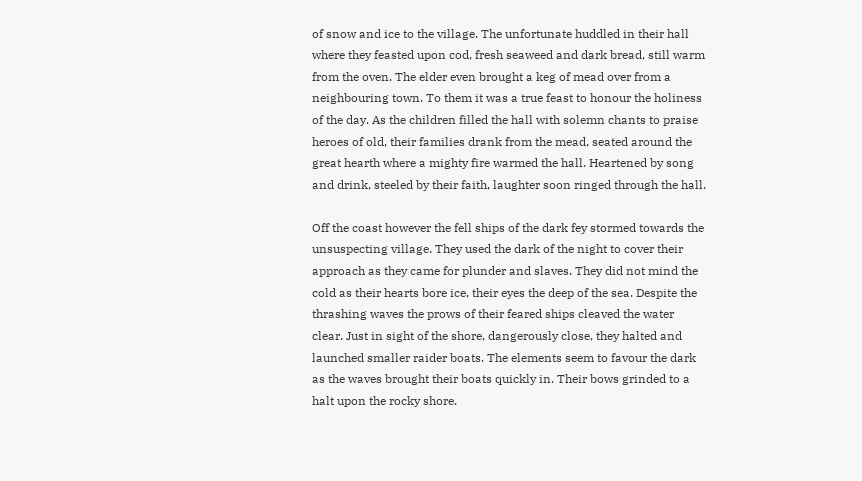of snow and ice to the village. The unfortunate huddled in their hall where they feasted upon cod, fresh seaweed and dark bread, still warm from the oven. The elder even brought a keg of mead over from a neighbouring town. To them it was a true feast to honour the holiness of the day. As the children filled the hall with solemn chants to praise heroes of old, their families drank from the mead, seated around the great hearth where a mighty fire warmed the hall. Heartened by song and drink, steeled by their faith, laughter soon ringed through the hall.

Off the coast however the fell ships of the dark fey stormed towards the unsuspecting village. They used the dark of the night to cover their approach as they came for plunder and slaves. They did not mind the cold as their hearts bore ice, their eyes the deep of the sea. Despite the thrashing waves the prows of their feared ships cleaved the water clear. Just in sight of the shore, dangerously close, they halted and launched smaller raider boats. The elements seem to favour the dark as the waves brought their boats quickly in. Their bows grinded to a halt upon the rocky shore.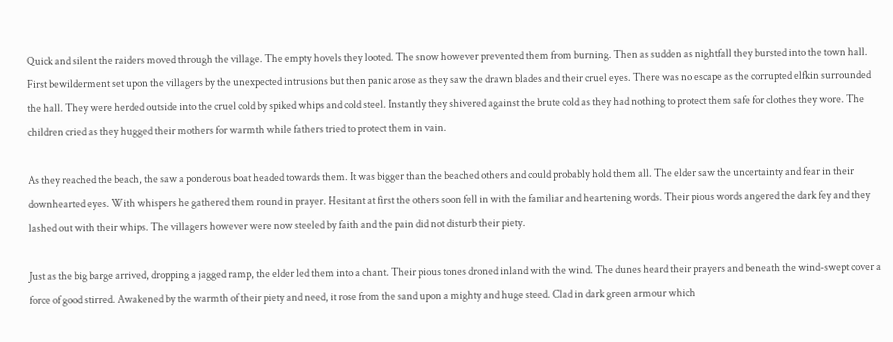Quick and silent the raiders moved through the village. The empty hovels they looted. The snow however prevented them from burning. Then as sudden as nightfall they bursted into the town hall. First bewilderment set upon the villagers by the unexpected intrusions but then panic arose as they saw the drawn blades and their cruel eyes. There was no escape as the corrupted elfkin surrounded the hall. They were herded outside into the cruel cold by spiked whips and cold steel. Instantly they shivered against the brute cold as they had nothing to protect them safe for clothes they wore. The children cried as they hugged their mothers for warmth while fathers tried to protect them in vain.

As they reached the beach, the saw a ponderous boat headed towards them. It was bigger than the beached others and could probably hold them all. The elder saw the uncertainty and fear in their downhearted eyes. With whispers he gathered them round in prayer. Hesitant at first the others soon fell in with the familiar and heartening words. Their pious words angered the dark fey and they lashed out with their whips. The villagers however were now steeled by faith and the pain did not disturb their piety.

Just as the big barge arrived, dropping a jagged ramp, the elder led them into a chant. Their pious tones droned inland with the wind. The dunes heard their prayers and beneath the wind-swept cover a force of good stirred. Awakened by the warmth of their piety and need, it rose from the sand upon a mighty and huge steed. Clad in dark green armour which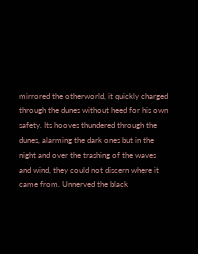mirrored the otherworld, it quickly charged through the dunes without heed for his own safety. Its hooves thundered through the dunes, alarming the dark ones but in the night and over the trashing of the waves and wind, they could not discern where it came from. Unnerved the black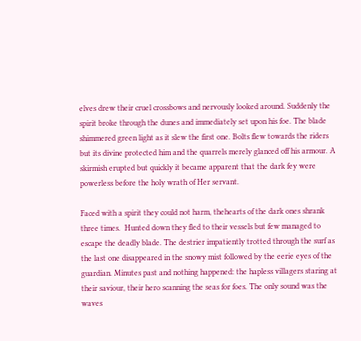elves drew their cruel crossbows and nervously looked around. Suddenly the spirit broke through the dunes and immediately set upon his foe. The blade shimmered green light as it slew the first one. Bolts flew towards the riders but its divine protected him and the quarrels merely glanced off his armour. A skirmish erupted but quickly it became apparent that the dark fey were powerless before the holy wrath of Her servant.

Faced with a spirit they could not harm, thehearts of the dark ones shrank three times.  Hunted down they fled to their vessels but few managed to escape the deadly blade. The destrier impatiently trotted through the surf as the last one disappeared in the snowy mist followed by the eerie eyes of the guardian. Minutes past and nothing happened: the hapless villagers staring at their saviour, their hero scanning the seas for foes. The only sound was the waves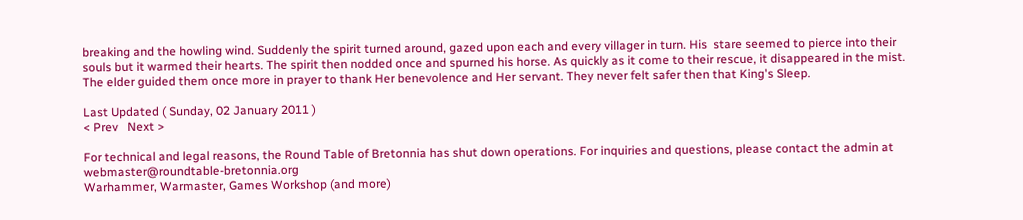breaking and the howling wind. Suddenly the spirit turned around, gazed upon each and every villager in turn. His  stare seemed to pierce into their souls but it warmed their hearts. The spirit then nodded once and spurned his horse. As quickly as it come to their rescue, it disappeared in the mist. The elder guided them once more in prayer to thank Her benevolence and Her servant. They never felt safer then that King's Sleep.

Last Updated ( Sunday, 02 January 2011 )
< Prev   Next >

For technical and legal reasons, the Round Table of Bretonnia has shut down operations. For inquiries and questions, please contact the admin at webmaster@roundtable-bretonnia.org
Warhammer, Warmaster, Games Workshop (and more)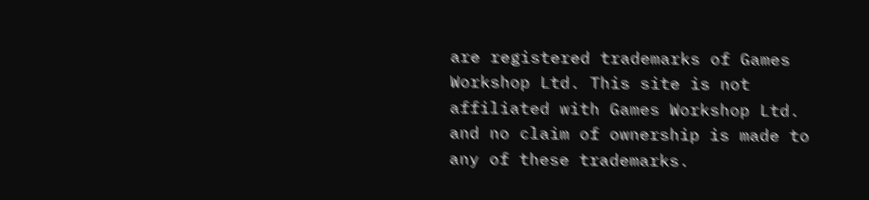are registered trademarks of Games Workshop Ltd. This site is not affiliated with Games Workshop Ltd. and no claim of ownership is made to any of these trademarks.